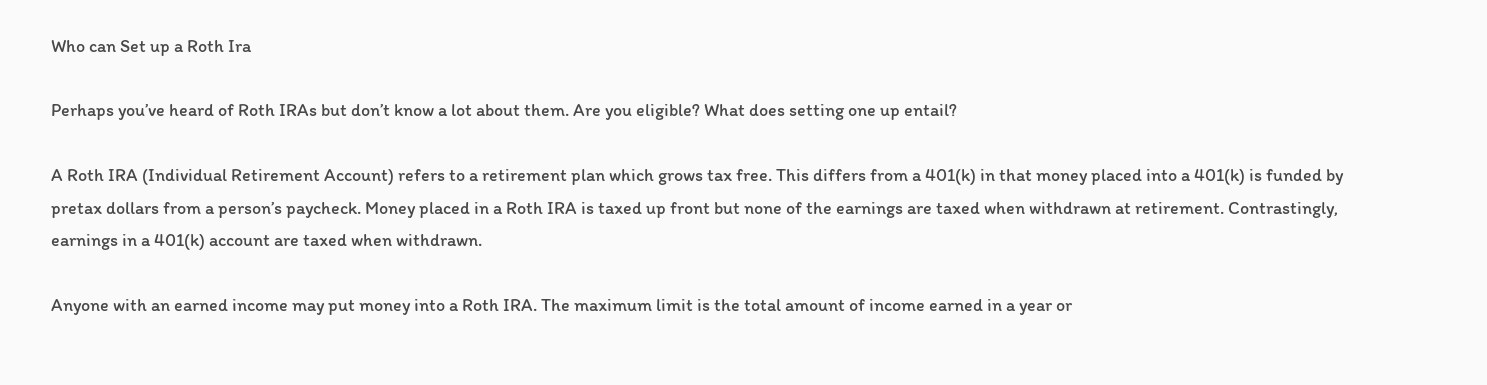Who can Set up a Roth Ira

Perhaps you’ve heard of Roth IRAs but don’t know a lot about them. Are you eligible? What does setting one up entail?

A Roth IRA (Individual Retirement Account) refers to a retirement plan which grows tax free. This differs from a 401(k) in that money placed into a 401(k) is funded by pretax dollars from a person’s paycheck. Money placed in a Roth IRA is taxed up front but none of the earnings are taxed when withdrawn at retirement. Contrastingly, earnings in a 401(k) account are taxed when withdrawn.

Anyone with an earned income may put money into a Roth IRA. The maximum limit is the total amount of income earned in a year or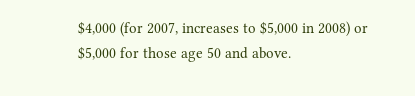$4,000 (for 2007, increases to $5,000 in 2008) or $5,000 for those age 50 and above.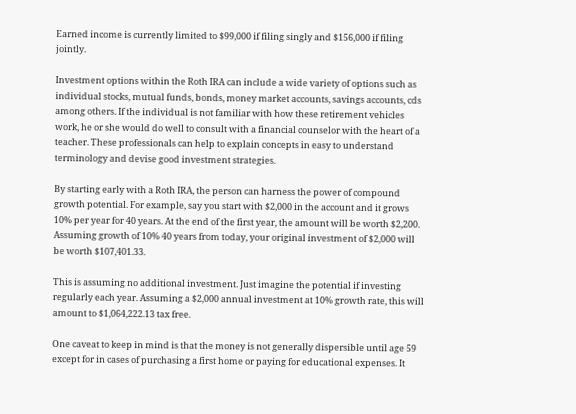Earned income is currently limited to $99,000 if filing singly and $156,000 if filing jointly.

Investment options within the Roth IRA can include a wide variety of options such as individual stocks, mutual funds, bonds, money market accounts, savings accounts, cds among others. If the individual is not familiar with how these retirement vehicles work, he or she would do well to consult with a financial counselor with the heart of a teacher. These professionals can help to explain concepts in easy to understand terminology and devise good investment strategies.

By starting early with a Roth IRA, the person can harness the power of compound growth potential. For example, say you start with $2,000 in the account and it grows 10% per year for 40 years. At the end of the first year, the amount will be worth $2,200. Assuming growth of 10% 40 years from today, your original investment of $2,000 will be worth $107,401.33.

This is assuming no additional investment. Just imagine the potential if investing regularly each year. Assuming a $2,000 annual investment at 10% growth rate, this will amount to $1,064,222.13 tax free.

One caveat to keep in mind is that the money is not generally dispersible until age 59 except for in cases of purchasing a first home or paying for educational expenses. It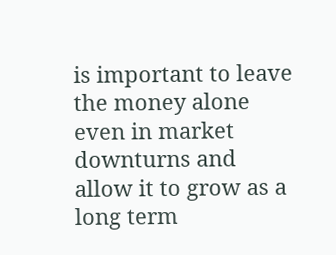is important to leave the money alone even in market downturns and allow it to grow as a long term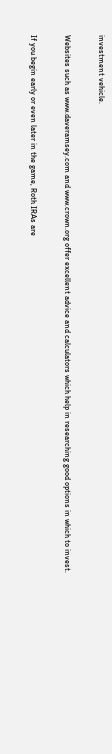investment vehicle.

Websites such as www.daveramsey.com and www.crown.org offer excellent advice and calculators which help in researching good options in which to invest.

If you begin early or even later in the game, Roth IRAs are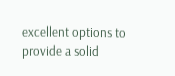excellent options to provide a solid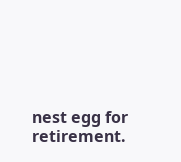nest egg for retirement.